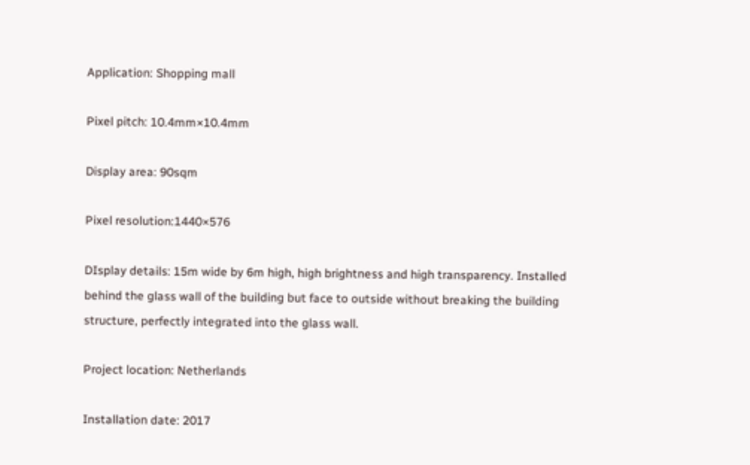Application: Shopping mall

Pixel pitch: 10.4mm×10.4mm

Display area: 90sqm

Pixel resolution:1440×576

DIsplay details: 15m wide by 6m high, high brightness and high transparency. Installed behind the glass wall of the building but face to outside without breaking the building structure, perfectly integrated into the glass wall.

Project location: Netherlands

Installation date: 2017